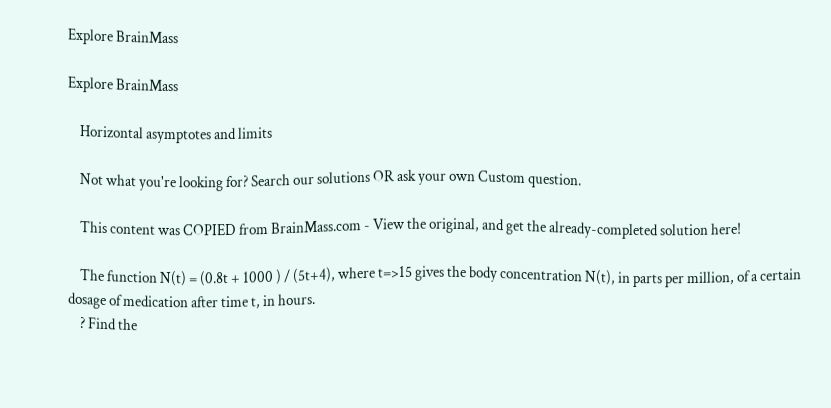Explore BrainMass

Explore BrainMass

    Horizontal asymptotes and limits

    Not what you're looking for? Search our solutions OR ask your own Custom question.

    This content was COPIED from BrainMass.com - View the original, and get the already-completed solution here!

    The function N(t) = (0.8t + 1000 ) / (5t+4), where t=>15 gives the body concentration N(t), in parts per million, of a certain dosage of medication after time t, in hours.
    ? Find the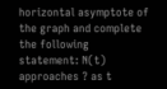horizontal asymptote of the graph and complete the following statement: N(t) approaches ? as t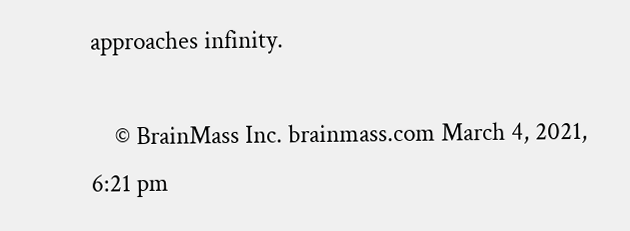approaches infinity.

    © BrainMass Inc. brainmass.com March 4, 2021, 6:21 pm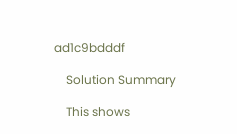ad1c9bdddf

    Solution Summary

    This shows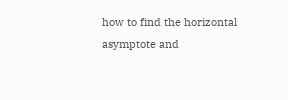how to find the horizontal asymptote and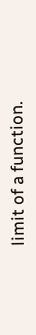limit of a function.